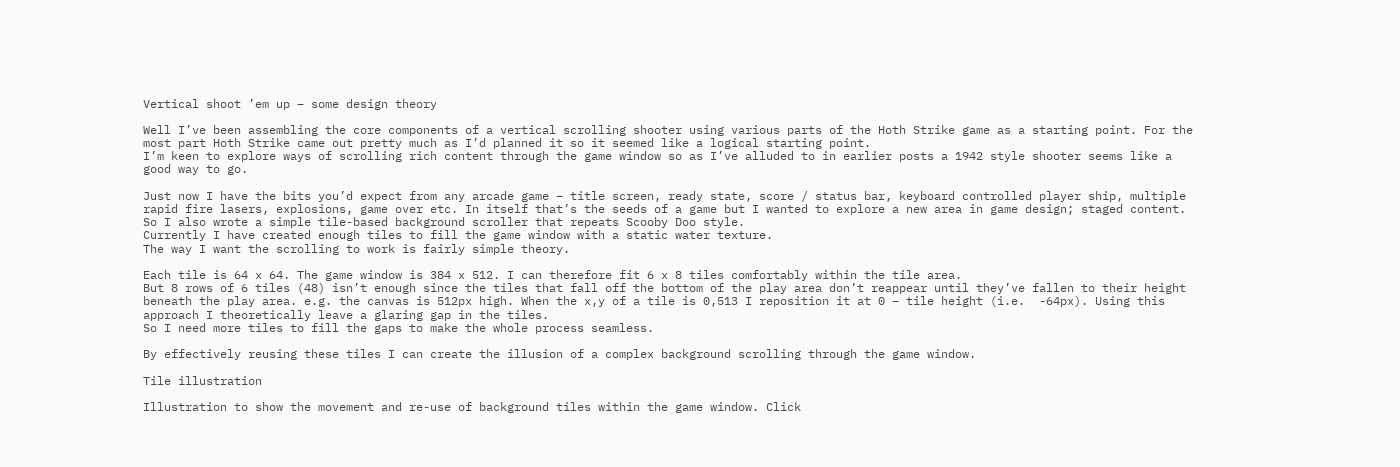Vertical shoot ’em up – some design theory

Well I’ve been assembling the core components of a vertical scrolling shooter using various parts of the Hoth Strike game as a starting point. For the most part Hoth Strike came out pretty much as I’d planned it so it seemed like a logical starting point.
I’m keen to explore ways of scrolling rich content through the game window so as I’ve alluded to in earlier posts a 1942 style shooter seems like a good way to go.

Just now I have the bits you’d expect from any arcade game – title screen, ready state, score / status bar, keyboard controlled player ship, multiple rapid fire lasers, explosions, game over etc. In itself that’s the seeds of a game but I wanted to explore a new area in game design; staged content. So I also wrote a simple tile-based background scroller that repeats Scooby Doo style.
Currently I have created enough tiles to fill the game window with a static water texture.
The way I want the scrolling to work is fairly simple theory.

Each tile is 64 x 64. The game window is 384 x 512. I can therefore fit 6 x 8 tiles comfortably within the tile area.
But 8 rows of 6 tiles (48) isn’t enough since the tiles that fall off the bottom of the play area don’t reappear until they’ve fallen to their height beneath the play area. e.g. the canvas is 512px high. When the x,y of a tile is 0,513 I reposition it at 0 – tile height (i.e.  -64px). Using this approach I theoretically leave a glaring gap in the tiles.
So I need more tiles to fill the gaps to make the whole process seamless.

By effectively reusing these tiles I can create the illusion of a complex background scrolling through the game window.

Tile illustration

Illustration to show the movement and re-use of background tiles within the game window. Click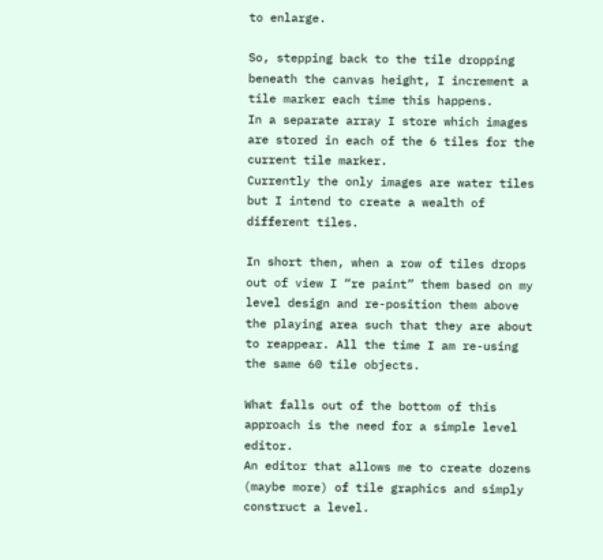to enlarge.

So, stepping back to the tile dropping beneath the canvas height, I increment a tile marker each time this happens.
In a separate array I store which images are stored in each of the 6 tiles for the current tile marker.
Currently the only images are water tiles but I intend to create a wealth of different tiles.

In short then, when a row of tiles drops out of view I “re paint” them based on my level design and re-position them above the playing area such that they are about to reappear. All the time I am re-using the same 60 tile objects.

What falls out of the bottom of this approach is the need for a simple level editor.
An editor that allows me to create dozens (maybe more) of tile graphics and simply construct a level.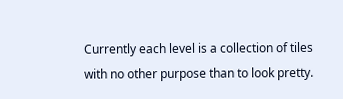Currently each level is a collection of tiles with no other purpose than to look pretty.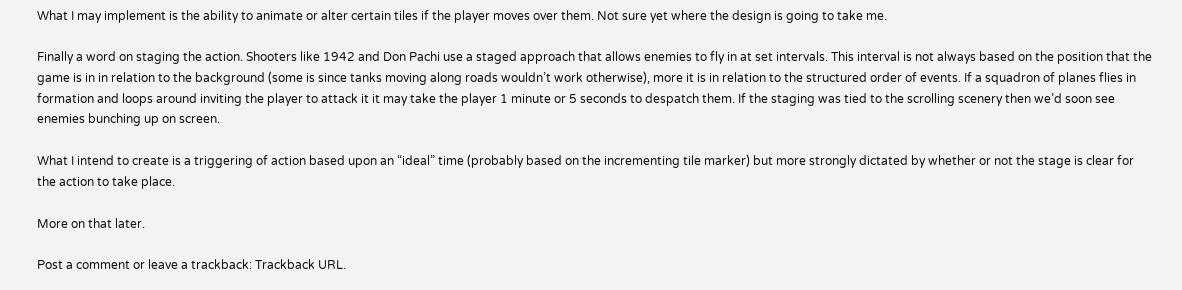What I may implement is the ability to animate or alter certain tiles if the player moves over them. Not sure yet where the design is going to take me.

Finally a word on staging the action. Shooters like 1942 and Don Pachi use a staged approach that allows enemies to fly in at set intervals. This interval is not always based on the position that the game is in in relation to the background (some is since tanks moving along roads wouldn’t work otherwise), more it is in relation to the structured order of events. If a squadron of planes flies in formation and loops around inviting the player to attack it it may take the player 1 minute or 5 seconds to despatch them. If the staging was tied to the scrolling scenery then we’d soon see enemies bunching up on screen.

What I intend to create is a triggering of action based upon an “ideal” time (probably based on the incrementing tile marker) but more strongly dictated by whether or not the stage is clear for the action to take place.

More on that later.

Post a comment or leave a trackback: Trackback URL.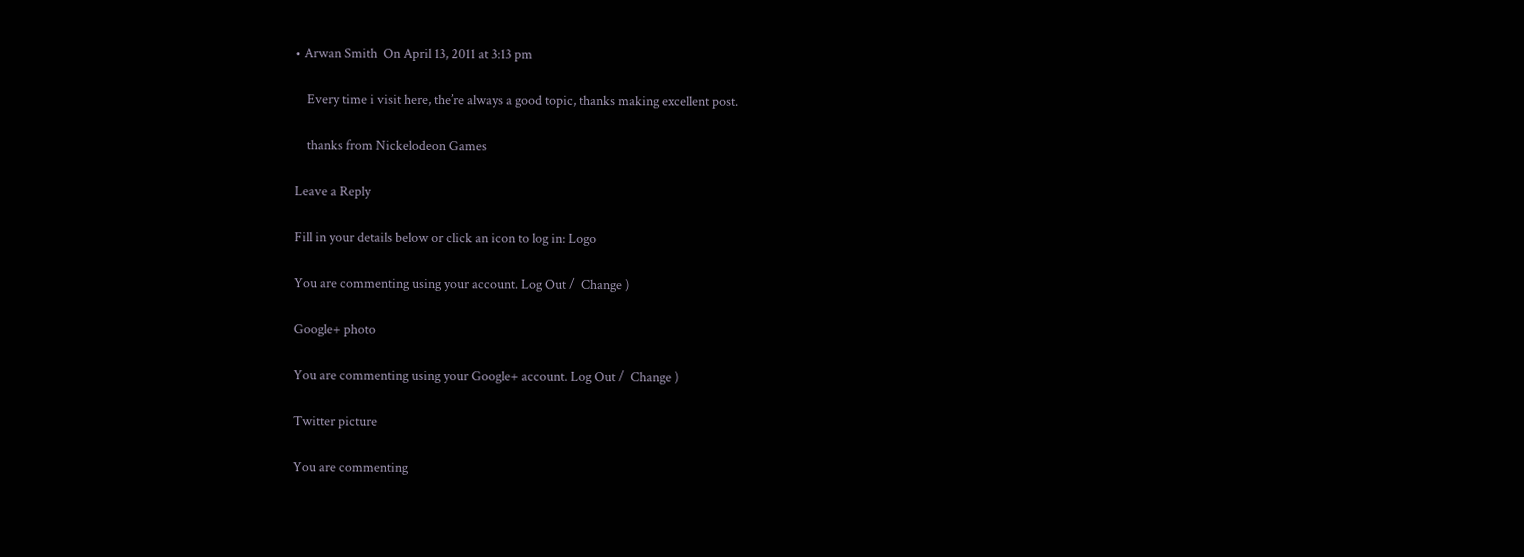• Arwan Smith  On April 13, 2011 at 3:13 pm

    Every time i visit here, the’re always a good topic, thanks making excellent post.

    thanks from Nickelodeon Games

Leave a Reply

Fill in your details below or click an icon to log in: Logo

You are commenting using your account. Log Out /  Change )

Google+ photo

You are commenting using your Google+ account. Log Out /  Change )

Twitter picture

You are commenting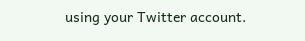using your Twitter account.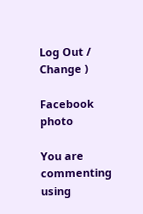Log Out /  Change )

Facebook photo

You are commenting using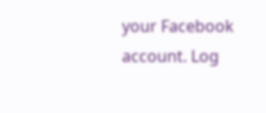your Facebook account. Log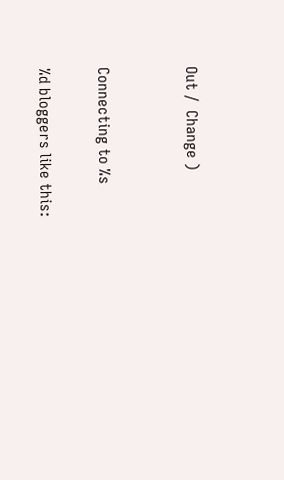Out /  Change )


Connecting to %s

%d bloggers like this: